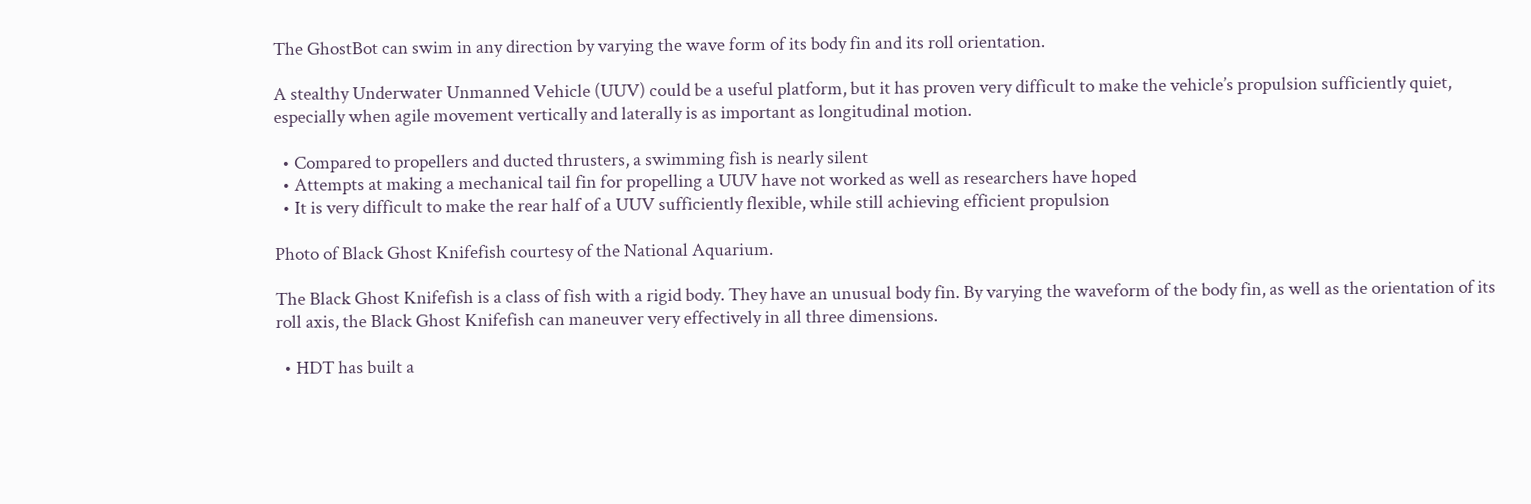The GhostBot can swim in any direction by varying the wave form of its body fin and its roll orientation.

A stealthy Underwater Unmanned Vehicle (UUV) could be a useful platform, but it has proven very difficult to make the vehicle’s propulsion sufficiently quiet, especially when agile movement vertically and laterally is as important as longitudinal motion.

  • Compared to propellers and ducted thrusters, a swimming fish is nearly silent
  • Attempts at making a mechanical tail fin for propelling a UUV have not worked as well as researchers have hoped
  • It is very difficult to make the rear half of a UUV sufficiently flexible, while still achieving efficient propulsion

Photo of Black Ghost Knifefish courtesy of the National Aquarium.

The Black Ghost Knifefish is a class of fish with a rigid body. They have an unusual body fin. By varying the waveform of the body fin, as well as the orientation of its roll axis, the Black Ghost Knifefish can maneuver very effectively in all three dimensions.

  • HDT has built a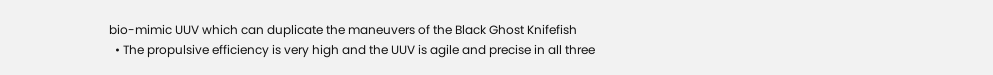bio-mimic UUV which can duplicate the maneuvers of the Black Ghost Knifefish
  • The propulsive efficiency is very high and the UUV is agile and precise in all three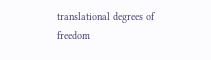translational degrees of freedom